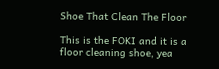Shoe That Clean The Floor

This is the FOKI and it is a floor cleaning shoe, yea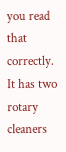you read that correctly. It has two rotary cleaners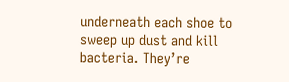underneath each shoe to sweep up dust and kill bacteria. They’re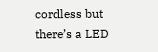cordless but there’s a LED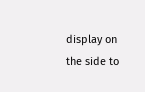display on the side to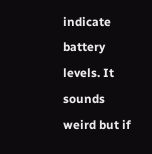indicate battery levels. It sounds weird but if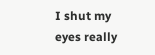I shut my eyes really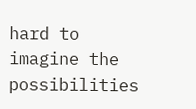hard to imagine the possibilities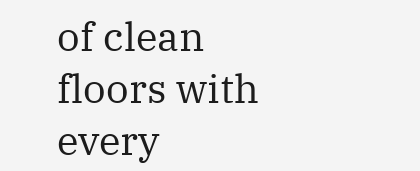of clean floors with every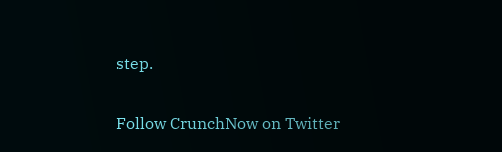step.

Follow CrunchNow on Twitter